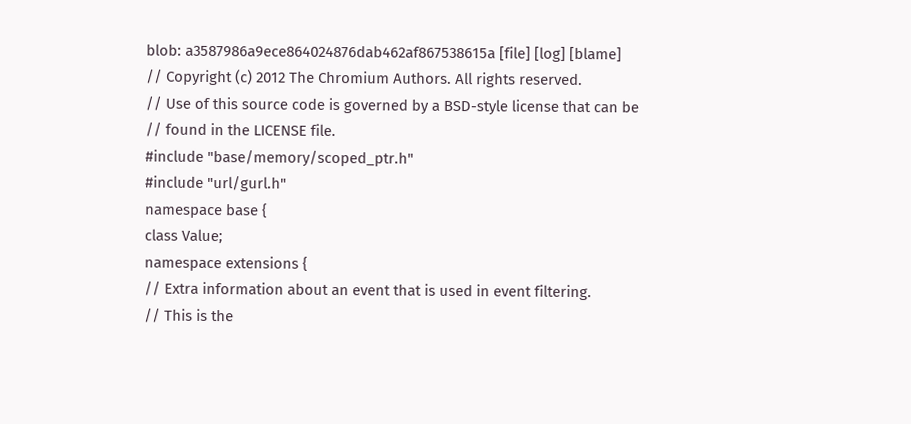blob: a3587986a9ece864024876dab462af867538615a [file] [log] [blame]
// Copyright (c) 2012 The Chromium Authors. All rights reserved.
// Use of this source code is governed by a BSD-style license that can be
// found in the LICENSE file.
#include "base/memory/scoped_ptr.h"
#include "url/gurl.h"
namespace base {
class Value;
namespace extensions {
// Extra information about an event that is used in event filtering.
// This is the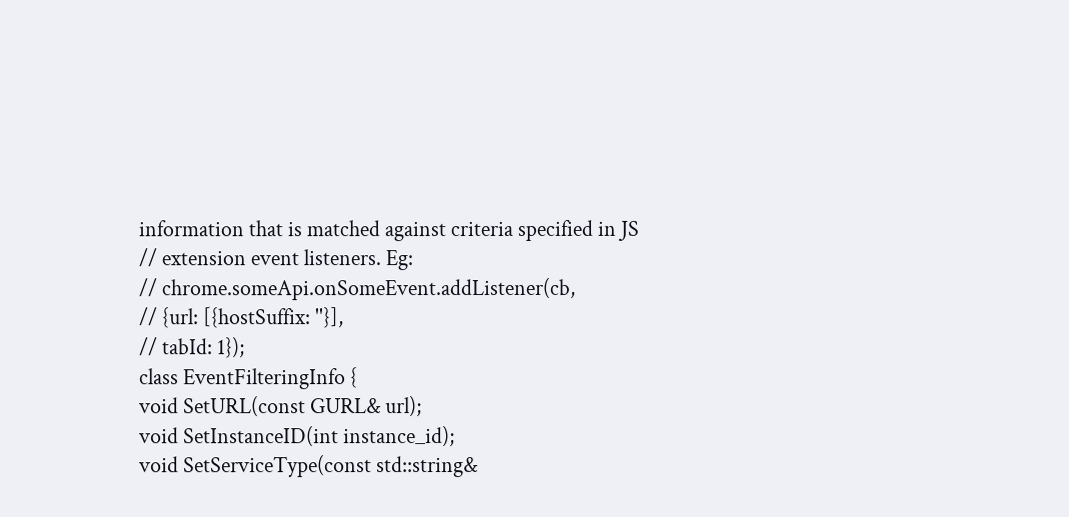information that is matched against criteria specified in JS
// extension event listeners. Eg:
// chrome.someApi.onSomeEvent.addListener(cb,
// {url: [{hostSuffix: ''}],
// tabId: 1});
class EventFilteringInfo {
void SetURL(const GURL& url);
void SetInstanceID(int instance_id);
void SetServiceType(const std::string&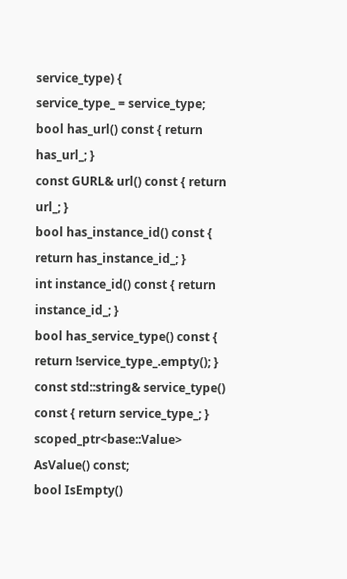service_type) {
service_type_ = service_type;
bool has_url() const { return has_url_; }
const GURL& url() const { return url_; }
bool has_instance_id() const { return has_instance_id_; }
int instance_id() const { return instance_id_; }
bool has_service_type() const { return !service_type_.empty(); }
const std::string& service_type() const { return service_type_; }
scoped_ptr<base::Value> AsValue() const;
bool IsEmpty()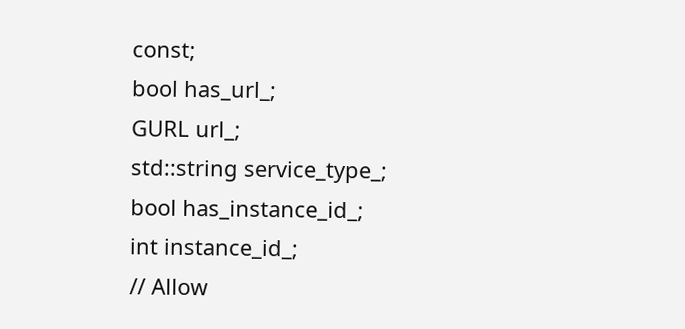const;
bool has_url_;
GURL url_;
std::string service_type_;
bool has_instance_id_;
int instance_id_;
// Allow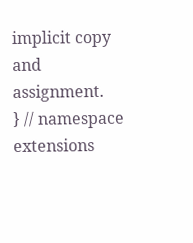implicit copy and assignment.
} // namespace extensions